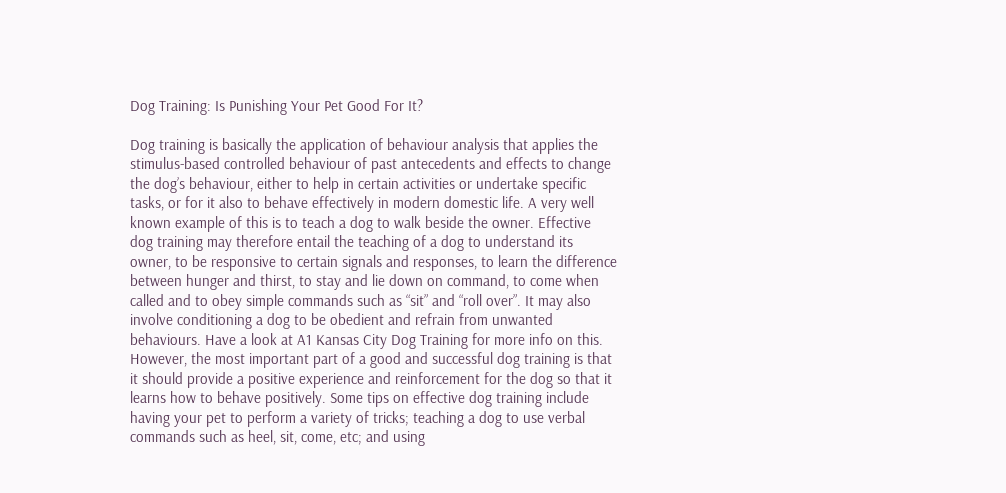Dog Training: Is Punishing Your Pet Good For It?

Dog training is basically the application of behaviour analysis that applies the stimulus-based controlled behaviour of past antecedents and effects to change the dog’s behaviour, either to help in certain activities or undertake specific tasks, or for it also to behave effectively in modern domestic life. A very well known example of this is to teach a dog to walk beside the owner. Effective dog training may therefore entail the teaching of a dog to understand its owner, to be responsive to certain signals and responses, to learn the difference between hunger and thirst, to stay and lie down on command, to come when called and to obey simple commands such as “sit” and “roll over”. It may also involve conditioning a dog to be obedient and refrain from unwanted behaviours. Have a look at A1 Kansas City Dog Training for more info on this.
However, the most important part of a good and successful dog training is that it should provide a positive experience and reinforcement for the dog so that it learns how to behave positively. Some tips on effective dog training include having your pet to perform a variety of tricks; teaching a dog to use verbal commands such as heel, sit, come, etc; and using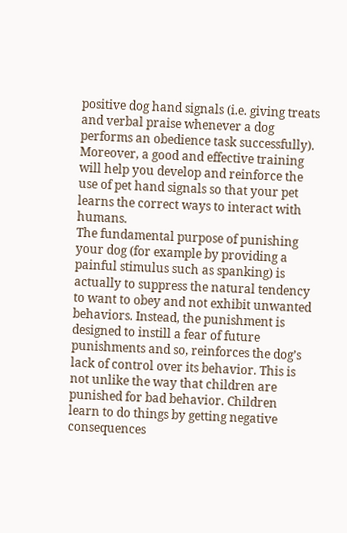positive dog hand signals (i.e. giving treats and verbal praise whenever a dog performs an obedience task successfully). Moreover, a good and effective training will help you develop and reinforce the use of pet hand signals so that your pet learns the correct ways to interact with humans.
The fundamental purpose of punishing your dog (for example by providing a painful stimulus such as spanking) is actually to suppress the natural tendency to want to obey and not exhibit unwanted behaviors. Instead, the punishment is designed to instill a fear of future punishments and so, reinforces the dog’s lack of control over its behavior. This is not unlike the way that children are punished for bad behavior. Children learn to do things by getting negative consequences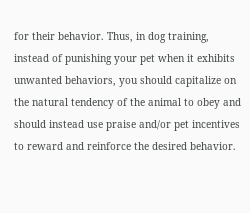for their behavior. Thus, in dog training, instead of punishing your pet when it exhibits unwanted behaviors, you should capitalize on the natural tendency of the animal to obey and should instead use praise and/or pet incentives to reward and reinforce the desired behavior.